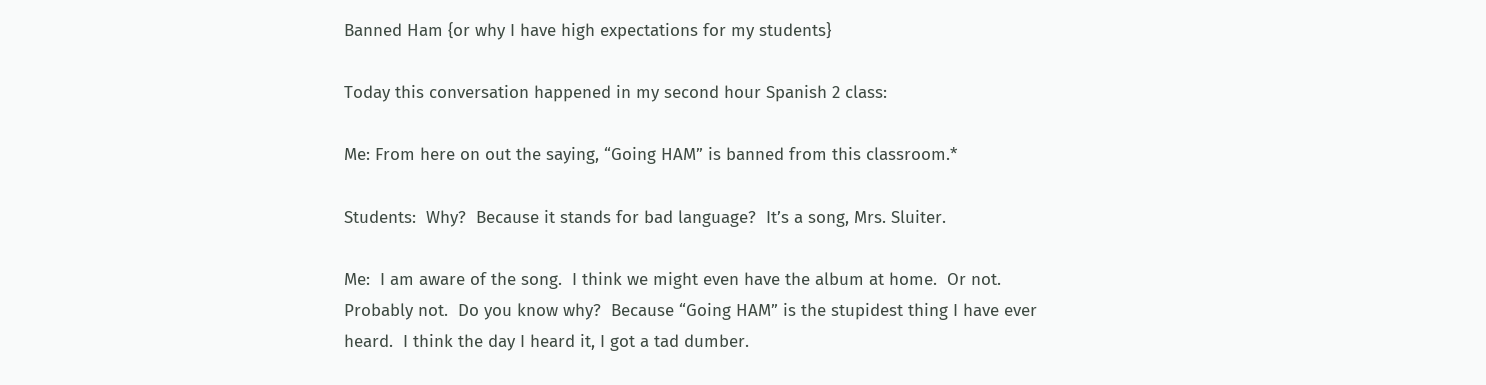Banned Ham {or why I have high expectations for my students}

Today this conversation happened in my second hour Spanish 2 class:

Me: From here on out the saying, “Going HAM” is banned from this classroom.*

Students:  Why?  Because it stands for bad language?  It’s a song, Mrs. Sluiter.

Me:  I am aware of the song.  I think we might even have the album at home.  Or not.  Probably not.  Do you know why?  Because “Going HAM” is the stupidest thing I have ever heard.  I think the day I heard it, I got a tad dumber.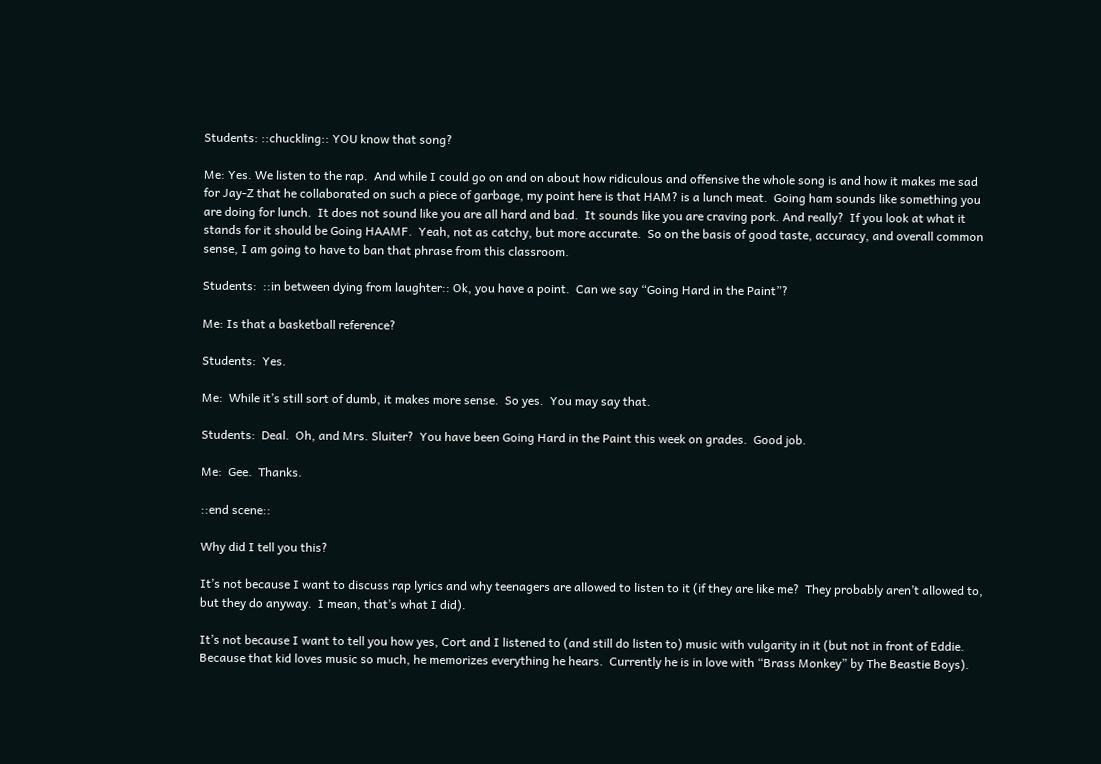Students: ::chuckling:: YOU know that song?

Me: Yes. We listen to the rap.  And while I could go on and on about how ridiculous and offensive the whole song is and how it makes me sad for Jay-Z that he collaborated on such a piece of garbage, my point here is that HAM? is a lunch meat.  Going ham sounds like something you are doing for lunch.  It does not sound like you are all hard and bad.  It sounds like you are craving pork. And really?  If you look at what it stands for it should be Going HAAMF.  Yeah, not as catchy, but more accurate.  So on the basis of good taste, accuracy, and overall common sense, I am going to have to ban that phrase from this classroom.

Students:  ::in between dying from laughter:: Ok, you have a point.  Can we say “Going Hard in the Paint”?

Me: Is that a basketball reference?

Students:  Yes.

Me:  While it’s still sort of dumb, it makes more sense.  So yes.  You may say that.

Students:  Deal.  Oh, and Mrs. Sluiter?  You have been Going Hard in the Paint this week on grades.  Good job.

Me:  Gee.  Thanks.

::end scene::

Why did I tell you this?

It’s not because I want to discuss rap lyrics and why teenagers are allowed to listen to it (if they are like me?  They probably aren’t allowed to, but they do anyway.  I mean, that’s what I did).

It’s not because I want to tell you how yes, Cort and I listened to (and still do listen to) music with vulgarity in it (but not in front of Eddie.  Because that kid loves music so much, he memorizes everything he hears.  Currently he is in love with “Brass Monkey” by The Beastie Boys).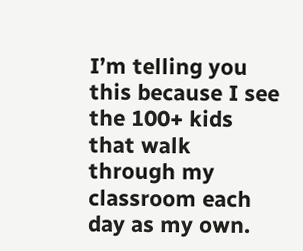I’m telling you this because I see the 100+ kids that walk through my classroom each day as my own.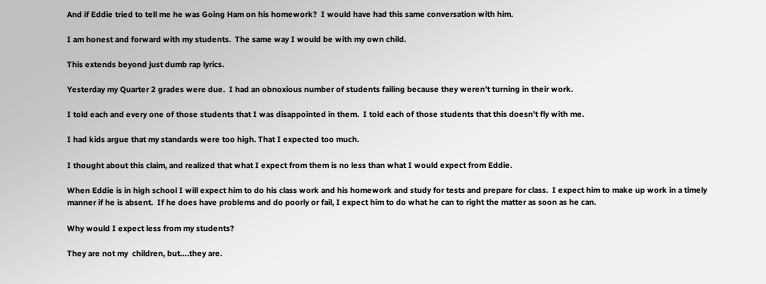And if Eddie tried to tell me he was Going Ham on his homework?  I would have had this same conversation with him.

I am honest and forward with my students.  The same way I would be with my own child.

This extends beyond just dumb rap lyrics.

Yesterday my Quarter 2 grades were due.  I had an obnoxious number of students failing because they weren’t turning in their work.

I told each and every one of those students that I was disappointed in them.  I told each of those students that this doesn’t fly with me.

I had kids argue that my standards were too high. That I expected too much.

I thought about this claim, and realized that what I expect from them is no less than what I would expect from Eddie.

When Eddie is in high school I will expect him to do his class work and his homework and study for tests and prepare for class.  I expect him to make up work in a timely manner if he is absent.  If he does have problems and do poorly or fail, I expect him to do what he can to right the matter as soon as he can.

Why would I expect less from my students?

They are not my  children, but….they are.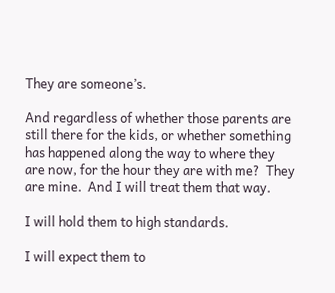They are someone’s.

And regardless of whether those parents are still there for the kids, or whether something has happened along the way to where they are now, for the hour they are with me?  They are mine.  And I will treat them that way.

I will hold them to high standards.

I will expect them to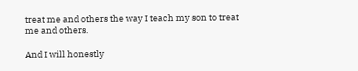treat me and others the way I teach my son to treat me and others.

And I will honestly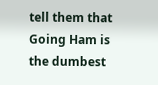tell them that Going Ham is the dumbest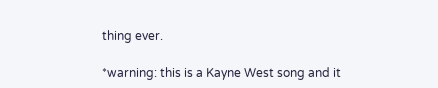thing ever.

*warning: this is a Kayne West song and it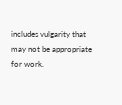includes vulgarity that may not be appropriate for work.